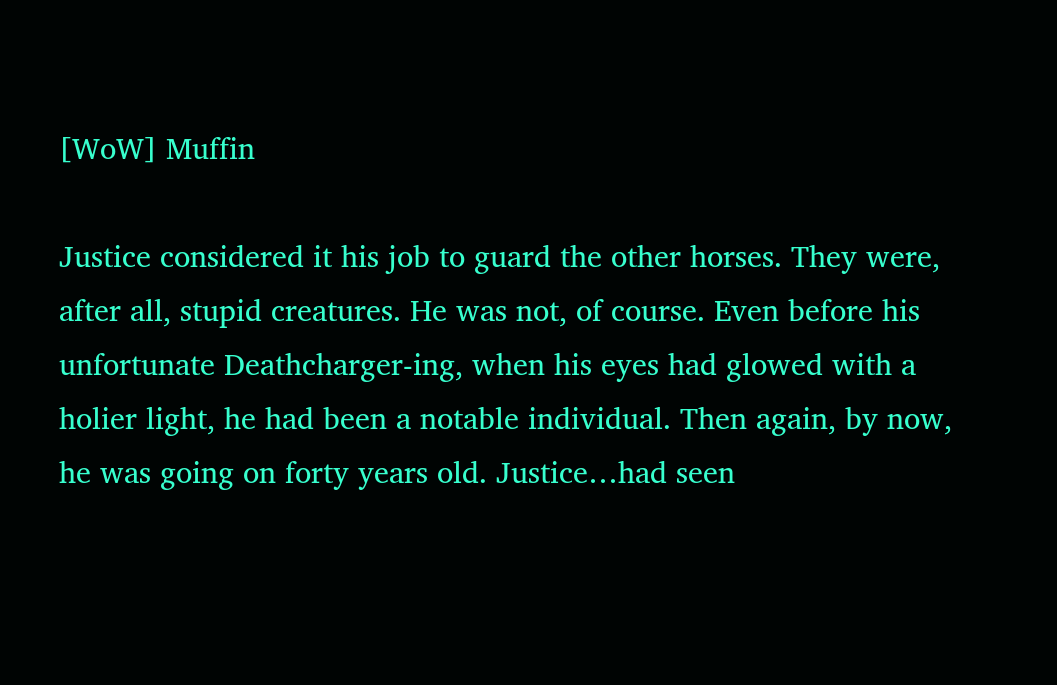[WoW] Muffin

Justice considered it his job to guard the other horses. They were, after all, stupid creatures. He was not, of course. Even before his unfortunate Deathcharger-ing, when his eyes had glowed with a holier light, he had been a notable individual. Then again, by now, he was going on forty years old. Justice…had seen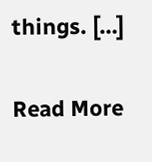things. […]

Read More